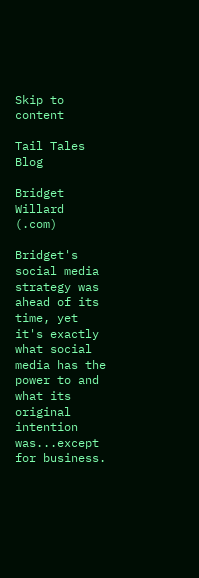Skip to content

Tail Tales Blog

Bridget Willard (.com)

Bridget's social media strategy was ahead of its time, yet it's exactly what social media has the power to and what its original intention was...except for business.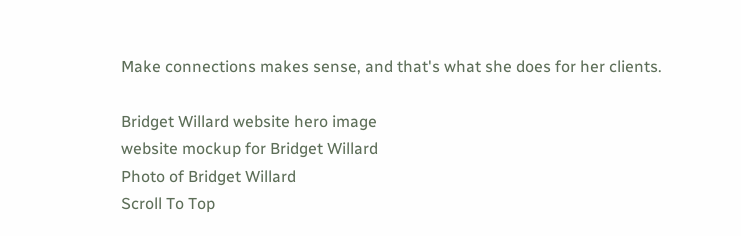Make connections makes sense, and that's what she does for her clients.

Bridget Willard website hero image
website mockup for Bridget Willard
Photo of Bridget Willard
Scroll To Top